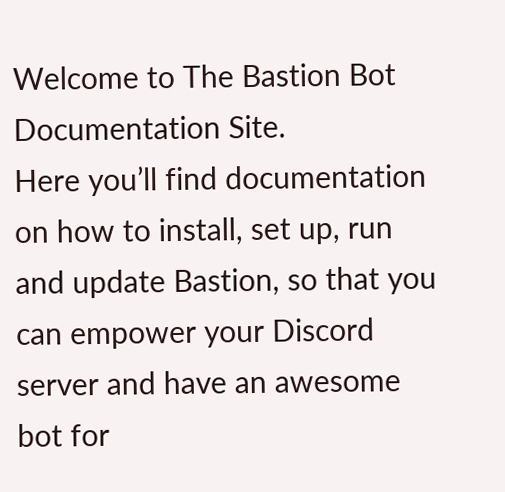Welcome to The Bastion Bot Documentation Site.
Here you’ll find documentation on how to install, set up, run and update Bastion, so that you can empower your Discord server and have an awesome bot for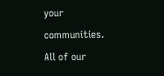your communities.
All of our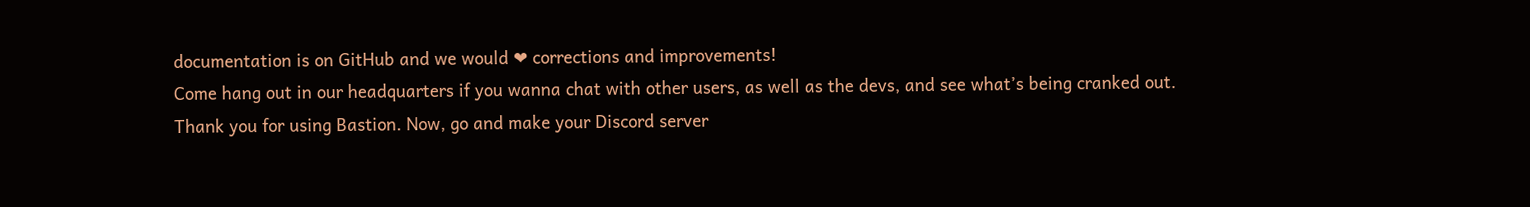documentation is on GitHub and we would ❤ corrections and improvements!
Come hang out in our headquarters if you wanna chat with other users, as well as the devs, and see what’s being cranked out.
Thank you for using Bastion. Now, go and make your Discord server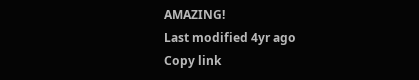AMAZING!
Last modified 4yr ago
Copy link